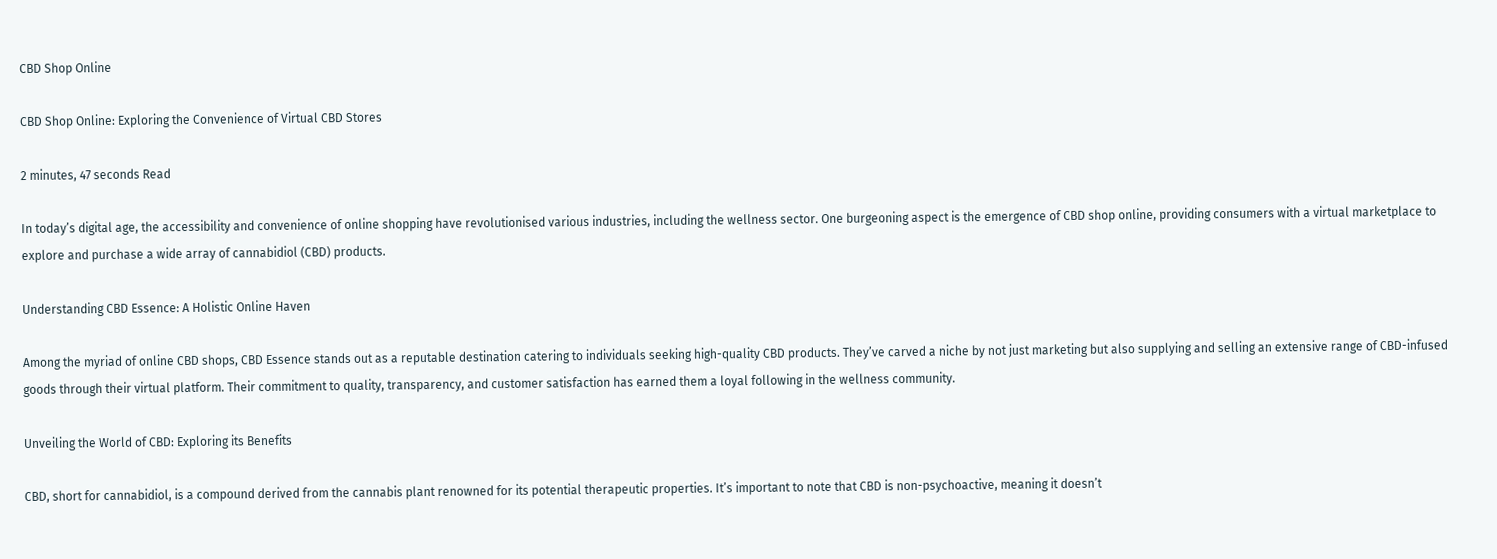CBD Shop Online

CBD Shop Online: Exploring the Convenience of Virtual CBD Stores

2 minutes, 47 seconds Read

In today’s digital age, the accessibility and convenience of online shopping have revolutionised various industries, including the wellness sector. One burgeoning aspect is the emergence of CBD shop online, providing consumers with a virtual marketplace to explore and purchase a wide array of cannabidiol (CBD) products.

Understanding CBD Essence: A Holistic Online Haven

Among the myriad of online CBD shops, CBD Essence stands out as a reputable destination catering to individuals seeking high-quality CBD products. They’ve carved a niche by not just marketing but also supplying and selling an extensive range of CBD-infused goods through their virtual platform. Their commitment to quality, transparency, and customer satisfaction has earned them a loyal following in the wellness community.

Unveiling the World of CBD: Exploring its Benefits

CBD, short for cannabidiol, is a compound derived from the cannabis plant renowned for its potential therapeutic properties. It’s important to note that CBD is non-psychoactive, meaning it doesn’t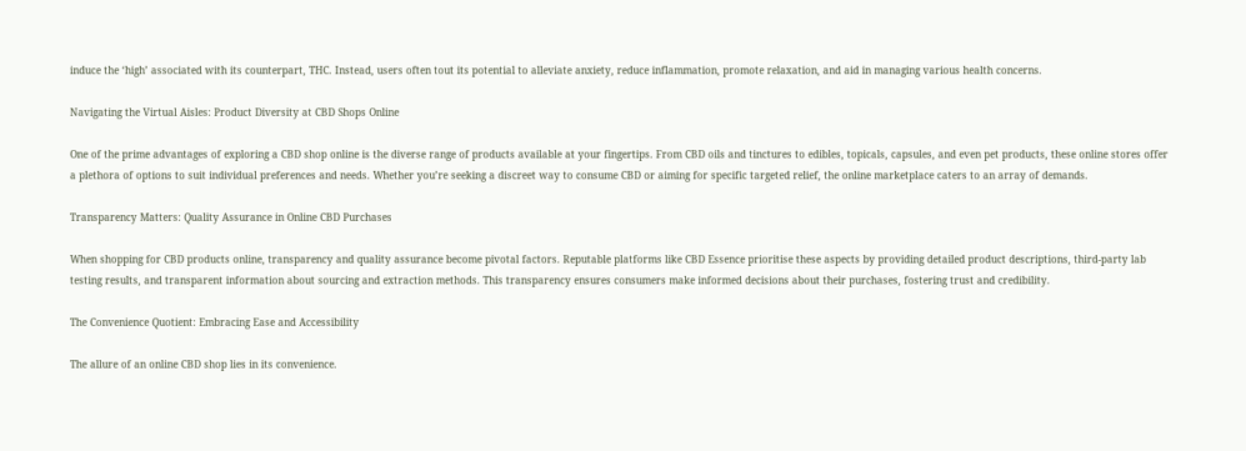induce the ‘high’ associated with its counterpart, THC. Instead, users often tout its potential to alleviate anxiety, reduce inflammation, promote relaxation, and aid in managing various health concerns.

Navigating the Virtual Aisles: Product Diversity at CBD Shops Online

One of the prime advantages of exploring a CBD shop online is the diverse range of products available at your fingertips. From CBD oils and tinctures to edibles, topicals, capsules, and even pet products, these online stores offer a plethora of options to suit individual preferences and needs. Whether you’re seeking a discreet way to consume CBD or aiming for specific targeted relief, the online marketplace caters to an array of demands.

Transparency Matters: Quality Assurance in Online CBD Purchases

When shopping for CBD products online, transparency and quality assurance become pivotal factors. Reputable platforms like CBD Essence prioritise these aspects by providing detailed product descriptions, third-party lab testing results, and transparent information about sourcing and extraction methods. This transparency ensures consumers make informed decisions about their purchases, fostering trust and credibility.

The Convenience Quotient: Embracing Ease and Accessibility

The allure of an online CBD shop lies in its convenience.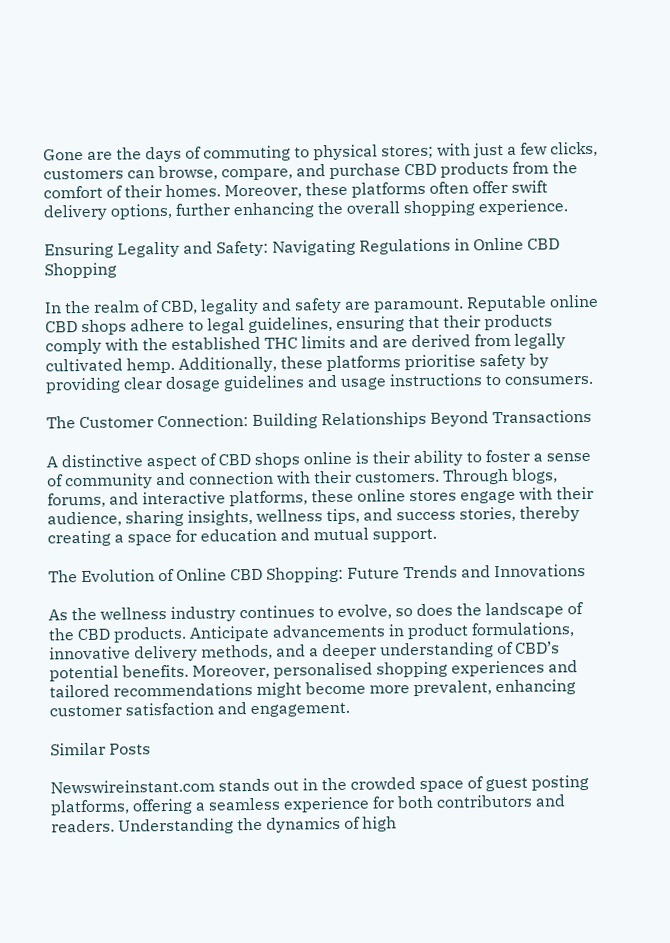Gone are the days of commuting to physical stores; with just a few clicks, customers can browse, compare, and purchase CBD products from the comfort of their homes. Moreover, these platforms often offer swift delivery options, further enhancing the overall shopping experience.

Ensuring Legality and Safety: Navigating Regulations in Online CBD Shopping

In the realm of CBD, legality and safety are paramount. Reputable online CBD shops adhere to legal guidelines, ensuring that their products comply with the established THC limits and are derived from legally cultivated hemp. Additionally, these platforms prioritise safety by providing clear dosage guidelines and usage instructions to consumers.

The Customer Connection: Building Relationships Beyond Transactions

A distinctive aspect of CBD shops online is their ability to foster a sense of community and connection with their customers. Through blogs, forums, and interactive platforms, these online stores engage with their audience, sharing insights, wellness tips, and success stories, thereby creating a space for education and mutual support.

The Evolution of Online CBD Shopping: Future Trends and Innovations

As the wellness industry continues to evolve, so does the landscape of the CBD products. Anticipate advancements in product formulations, innovative delivery methods, and a deeper understanding of CBD’s potential benefits. Moreover, personalised shopping experiences and tailored recommendations might become more prevalent, enhancing customer satisfaction and engagement.

Similar Posts

Newswireinstant.com stands out in the crowded space of guest posting platforms, offering a seamless experience for both contributors and readers. Understanding the dynamics of high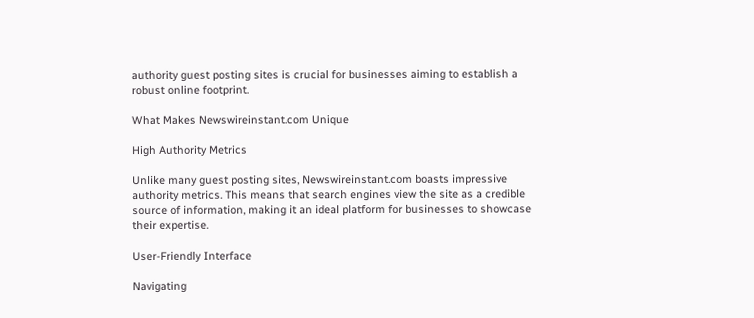authority guest posting sites is crucial for businesses aiming to establish a robust online footprint.

What Makes Newswireinstant.com Unique

High Authority Metrics

Unlike many guest posting sites, Newswireinstant.com boasts impressive authority metrics. This means that search engines view the site as a credible source of information, making it an ideal platform for businesses to showcase their expertise.

User-Friendly Interface

Navigating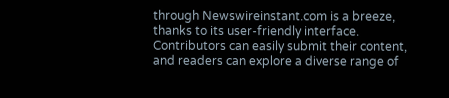through Newswireinstant.com is a breeze, thanks to its user-friendly interface. Contributors can easily submit their content, and readers can explore a diverse range of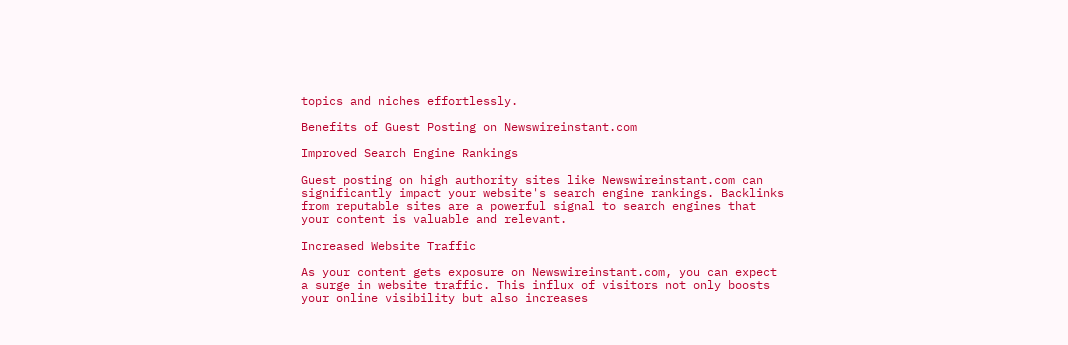topics and niches effortlessly.

Benefits of Guest Posting on Newswireinstant.com

Improved Search Engine Rankings

Guest posting on high authority sites like Newswireinstant.com can significantly impact your website's search engine rankings. Backlinks from reputable sites are a powerful signal to search engines that your content is valuable and relevant.

Increased Website Traffic

As your content gets exposure on Newswireinstant.com, you can expect a surge in website traffic. This influx of visitors not only boosts your online visibility but also increases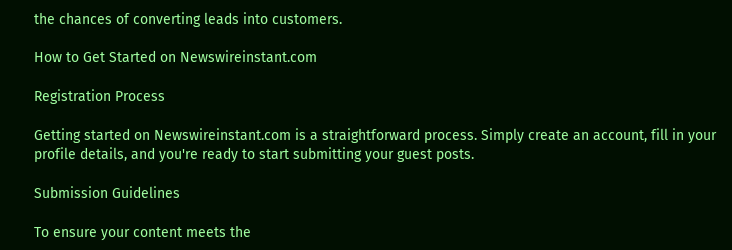the chances of converting leads into customers.

How to Get Started on Newswireinstant.com

Registration Process

Getting started on Newswireinstant.com is a straightforward process. Simply create an account, fill in your profile details, and you're ready to start submitting your guest posts.

Submission Guidelines

To ensure your content meets the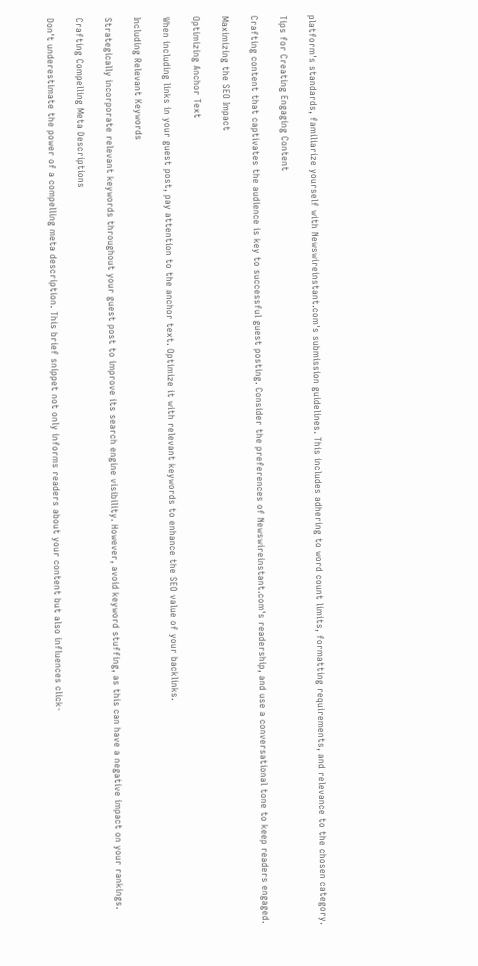platform's standards, familiarize yourself with Newswireinstant.com's submission guidelines. This includes adhering to word count limits, formatting requirements, and relevance to the chosen category.

Tips for Creating Engaging Content

Crafting content that captivates the audience is key to successful guest posting. Consider the preferences of Newswireinstant.com's readership, and use a conversational tone to keep readers engaged.

Maximizing the SEO Impact

Optimizing Anchor Text

When including links in your guest post, pay attention to the anchor text. Optimize it with relevant keywords to enhance the SEO value of your backlinks.

Including Relevant Keywords

Strategically incorporate relevant keywords throughout your guest post to improve its search engine visibility. However, avoid keyword stuffing, as this can have a negative impact on your rankings.

Crafting Compelling Meta Descriptions

Don't underestimate the power of a compelling meta description. This brief snippet not only informs readers about your content but also influences click-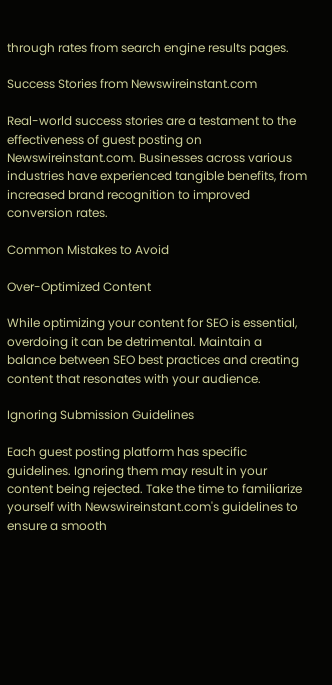through rates from search engine results pages.

Success Stories from Newswireinstant.com

Real-world success stories are a testament to the effectiveness of guest posting on Newswireinstant.com. Businesses across various industries have experienced tangible benefits, from increased brand recognition to improved conversion rates.

Common Mistakes to Avoid

Over-Optimized Content

While optimizing your content for SEO is essential, overdoing it can be detrimental. Maintain a balance between SEO best practices and creating content that resonates with your audience.

Ignoring Submission Guidelines

Each guest posting platform has specific guidelines. Ignoring them may result in your content being rejected. Take the time to familiarize yourself with Newswireinstant.com's guidelines to ensure a smooth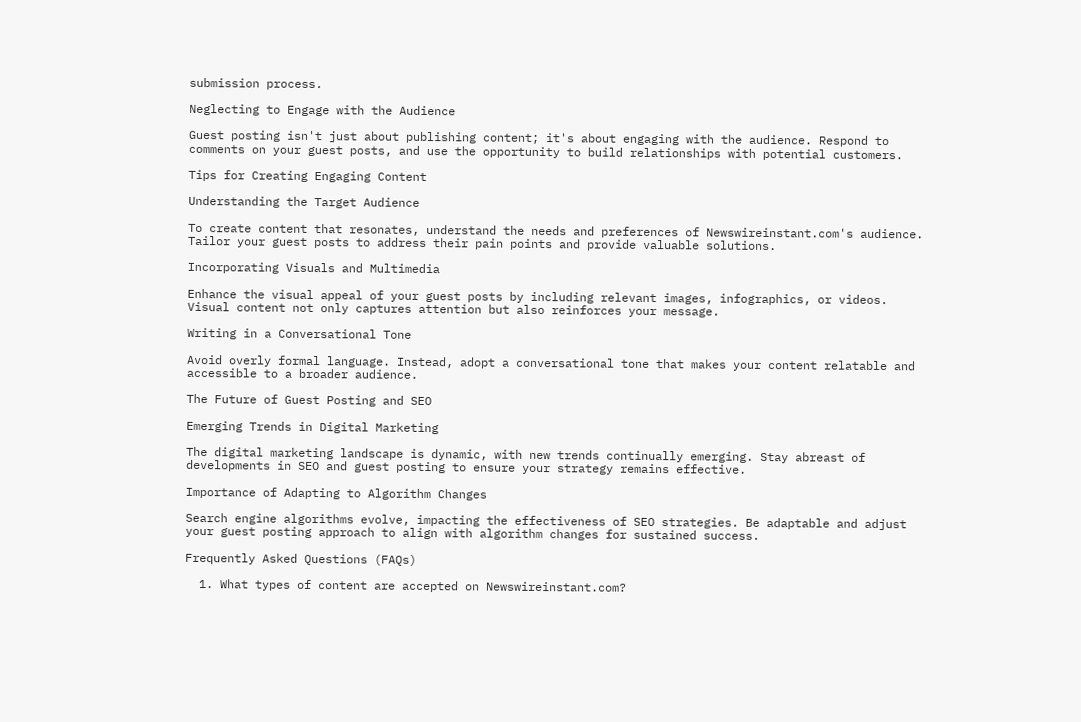submission process.

Neglecting to Engage with the Audience

Guest posting isn't just about publishing content; it's about engaging with the audience. Respond to comments on your guest posts, and use the opportunity to build relationships with potential customers.

Tips for Creating Engaging Content

Understanding the Target Audience

To create content that resonates, understand the needs and preferences of Newswireinstant.com's audience. Tailor your guest posts to address their pain points and provide valuable solutions.

Incorporating Visuals and Multimedia

Enhance the visual appeal of your guest posts by including relevant images, infographics, or videos. Visual content not only captures attention but also reinforces your message.

Writing in a Conversational Tone

Avoid overly formal language. Instead, adopt a conversational tone that makes your content relatable and accessible to a broader audience.

The Future of Guest Posting and SEO

Emerging Trends in Digital Marketing

The digital marketing landscape is dynamic, with new trends continually emerging. Stay abreast of developments in SEO and guest posting to ensure your strategy remains effective.

Importance of Adapting to Algorithm Changes

Search engine algorithms evolve, impacting the effectiveness of SEO strategies. Be adaptable and adjust your guest posting approach to align with algorithm changes for sustained success.

Frequently Asked Questions (FAQs)

  1. What types of content are accepted on Newswireinstant.com?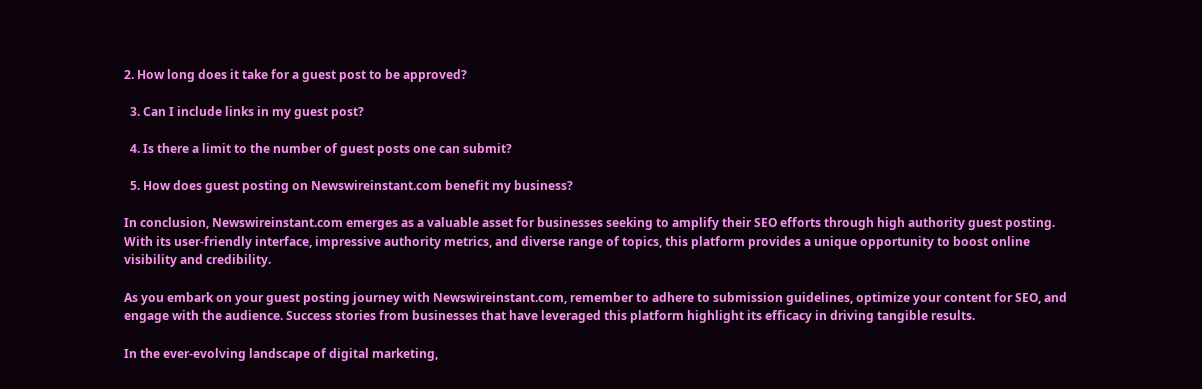2. How long does it take for a guest post to be approved?

  3. Can I include links in my guest post?

  4. Is there a limit to the number of guest posts one can submit?

  5. How does guest posting on Newswireinstant.com benefit my business?

In conclusion, Newswireinstant.com emerges as a valuable asset for businesses seeking to amplify their SEO efforts through high authority guest posting. With its user-friendly interface, impressive authority metrics, and diverse range of topics, this platform provides a unique opportunity to boost online visibility and credibility.

As you embark on your guest posting journey with Newswireinstant.com, remember to adhere to submission guidelines, optimize your content for SEO, and engage with the audience. Success stories from businesses that have leveraged this platform highlight its efficacy in driving tangible results.

In the ever-evolving landscape of digital marketing,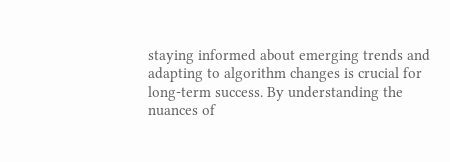staying informed about emerging trends and adapting to algorithm changes is crucial for long-term success. By understanding the nuances of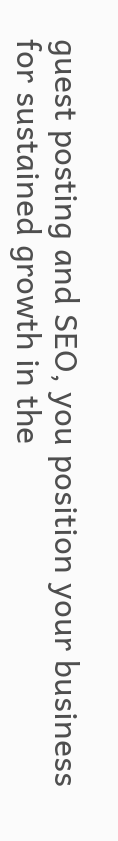guest posting and SEO, you position your business for sustained growth in the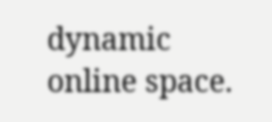dynamic online space.